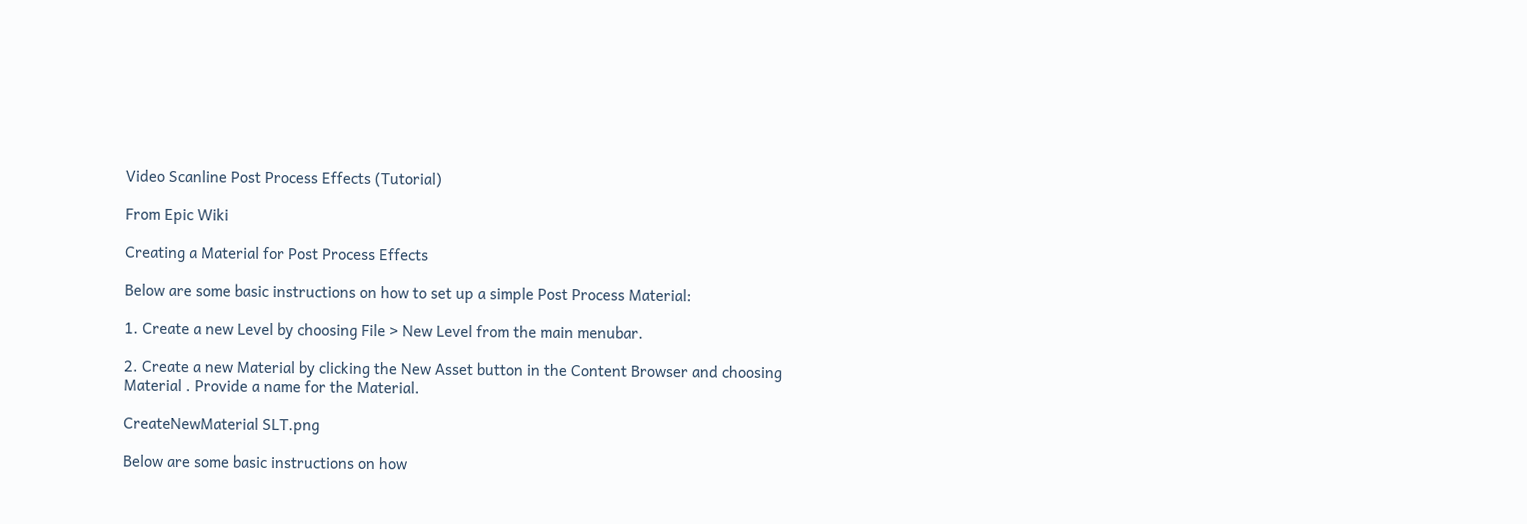Video Scanline Post Process Effects (Tutorial)

From Epic Wiki

Creating a Material for Post Process Effects

Below are some basic instructions on how to set up a simple Post Process Material:

1. Create a new Level by choosing File > New Level from the main menubar.

2. Create a new Material by clicking the New Asset button in the Content Browser and choosing Material . Provide a name for the Material.

CreateNewMaterial SLT.png

Below are some basic instructions on how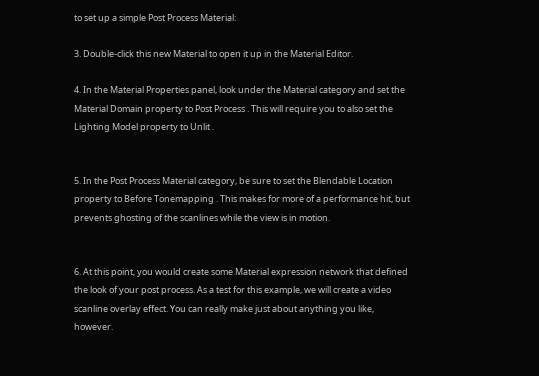to set up a simple Post Process Material:

3. Double-click this new Material to open it up in the Material Editor.

4. In the Material Properties panel, look under the Material category and set the Material Domain property to Post Process . This will require you to also set the Lighting Model property to Unlit .


5. In the Post Process Material category, be sure to set the Blendable Location property to Before Tonemapping . This makes for more of a performance hit, but prevents ghosting of the scanlines while the view is in motion.


6. At this point, you would create some Material expression network that defined the look of your post process. As a test for this example, we will create a video scanline overlay effect. You can really make just about anything you like, however.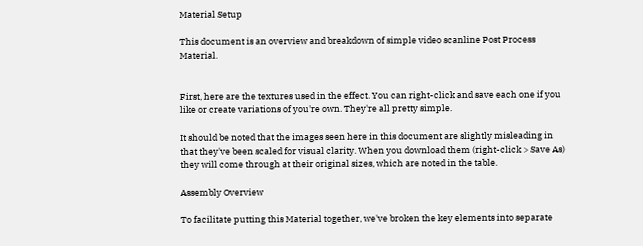Material Setup

This document is an overview and breakdown of simple video scanline Post Process Material.


First, here are the textures used in the effect. You can right-click and save each one if you like or create variations of you're own. They're all pretty simple.

It should be noted that the images seen here in this document are slightly misleading in that they've been scaled for visual clarity. When you download them (right-click > Save As) they will come through at their original sizes, which are noted in the table.

Assembly Overview

To facilitate putting this Material together, we've broken the key elements into separate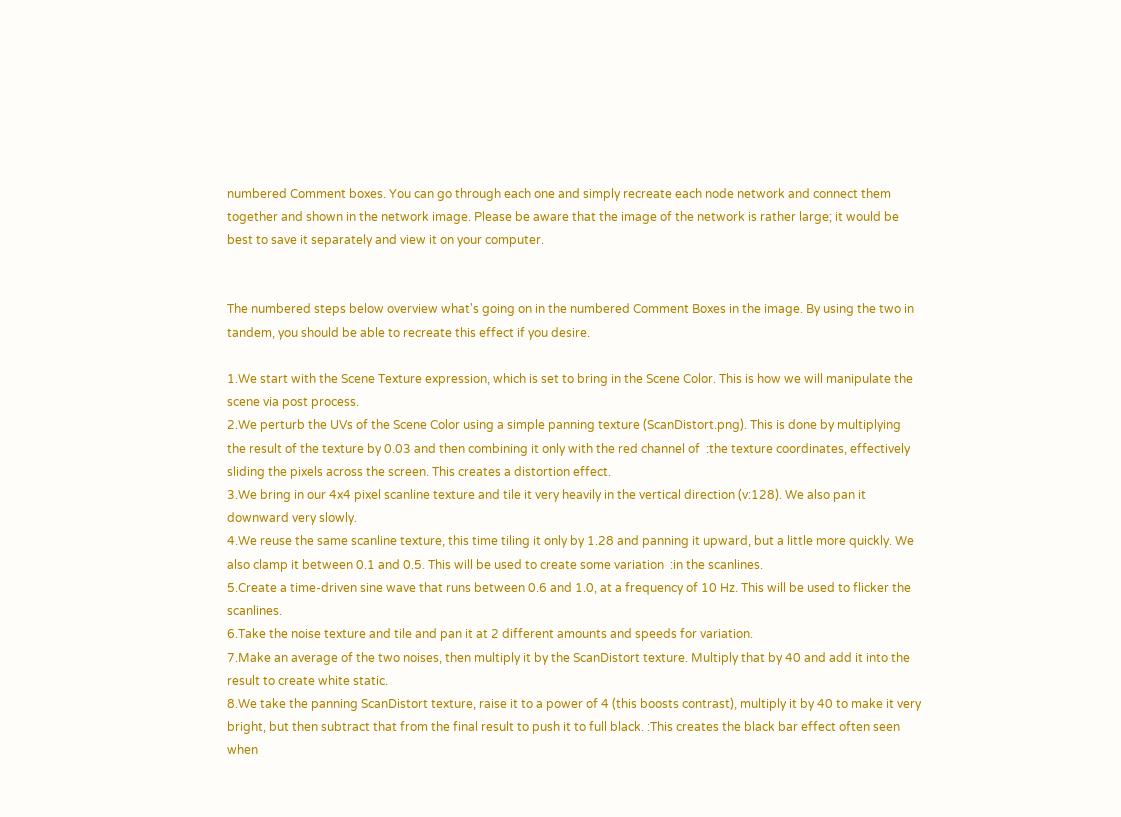numbered Comment boxes. You can go through each one and simply recreate each node network and connect them together and shown in the network image. Please be aware that the image of the network is rather large; it would be best to save it separately and view it on your computer.


The numbered steps below overview what's going on in the numbered Comment Boxes in the image. By using the two in tandem, you should be able to recreate this effect if you desire.

1.We start with the Scene Texture expression, which is set to bring in the Scene Color. This is how we will manipulate the scene via post process.
2.We perturb the UVs of the Scene Color using a simple panning texture (ScanDistort.png). This is done by multiplying the result of the texture by 0.03 and then combining it only with the red channel of  :the texture coordinates, effectively sliding the pixels across the screen. This creates a distortion effect.
3.We bring in our 4x4 pixel scanline texture and tile it very heavily in the vertical direction (v:128). We also pan it downward very slowly.
4.We reuse the same scanline texture, this time tiling it only by 1.28 and panning it upward, but a little more quickly. We also clamp it between 0.1 and 0.5. This will be used to create some variation  :in the scanlines.
5.Create a time-driven sine wave that runs between 0.6 and 1.0, at a frequency of 10 Hz. This will be used to flicker the scanlines.
6.Take the noise texture and tile and pan it at 2 different amounts and speeds for variation.
7.Make an average of the two noises, then multiply it by the ScanDistort texture. Multiply that by 40 and add it into the result to create white static.
8.We take the panning ScanDistort texture, raise it to a power of 4 (this boosts contrast), multiply it by 40 to make it very bright, but then subtract that from the final result to push it to full black. :This creates the black bar effect often seen when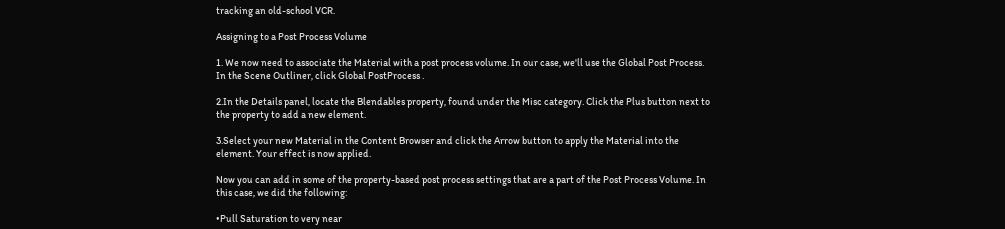tracking an old-school VCR.

Assigning to a Post Process Volume

1. We now need to associate the Material with a post process volume. In our case, we'll use the Global Post Process. In the Scene Outliner, click Global PostProcess .

2.In the Details panel, locate the Blendables property, found under the Misc category. Click the Plus button next to the property to add a new element.

3.Select your new Material in the Content Browser and click the Arrow button to apply the Material into the element. Your effect is now applied.

Now you can add in some of the property-based post process settings that are a part of the Post Process Volume. In this case, we did the following:

•Pull Saturation to very near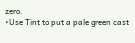zero.
•Use Tint to put a pale green cast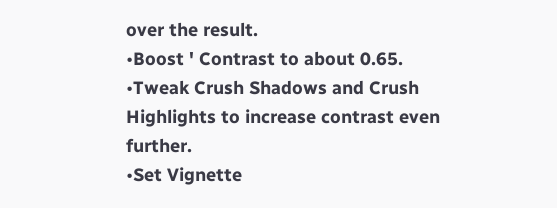over the result.
•Boost ' Contrast to about 0.65.
•Tweak Crush Shadows and Crush Highlights to increase contrast even further.
•Set Vignette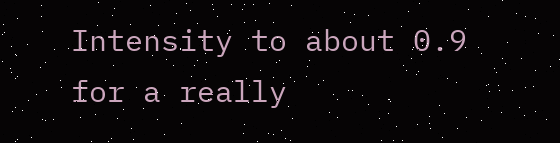Intensity to about 0.9 for a really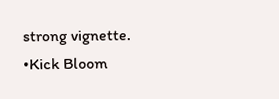strong vignette.
•Kick Bloom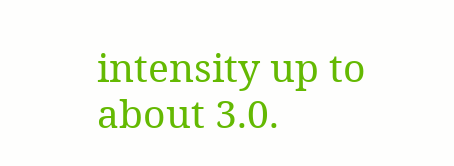intensity up to about 3.0.